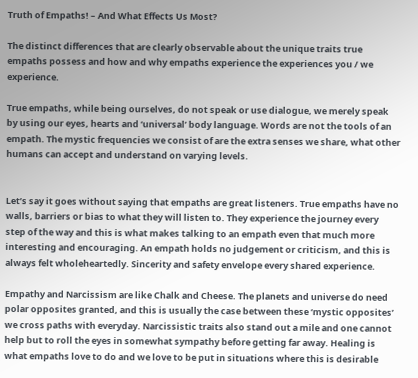Truth of Empaths! – And What Effects Us Most?

The distinct differences that are clearly observable about the unique traits true empaths possess and how and why empaths experience the experiences you / we experience.

True empaths, while being ourselves, do not speak or use dialogue, we merely speak by using our eyes, hearts and ‘universal’ body language. Words are not the tools of an empath. The mystic frequencies we consist of are the extra senses we share, what other humans can accept and understand on varying levels.


Let’s say it goes without saying that empaths are great listeners. True empaths have no walls, barriers or bias to what they will listen to. They experience the journey every step of the way and this is what makes talking to an empath even that much more interesting and encouraging. An empath holds no judgement or criticism, and this is always felt wholeheartedly. Sincerity and safety envelope every shared experience.

Empathy and Narcissism are like Chalk and Cheese. The planets and universe do need polar opposites granted, and this is usually the case between these ‘mystic opposites’ we cross paths with everyday. Narcissistic traits also stand out a mile and one cannot help but to roll the eyes in somewhat sympathy before getting far away. Healing is what empaths love to do and we love to be put in situations where this is desirable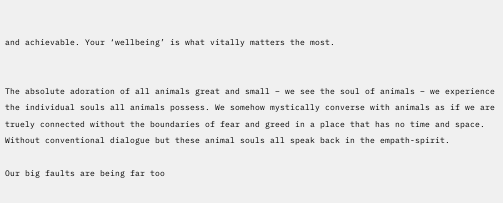and achievable. Your ‘wellbeing’ is what vitally matters the most.


The absolute adoration of all animals great and small – we see the soul of animals – we experience the individual souls all animals possess. We somehow mystically converse with animals as if we are truely connected without the boundaries of fear and greed in a place that has no time and space. Without conventional dialogue but these animal souls all speak back in the empath-spirit.

Our big faults are being far too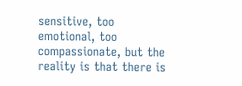sensitive, too emotional, too compassionate, but the reality is that there is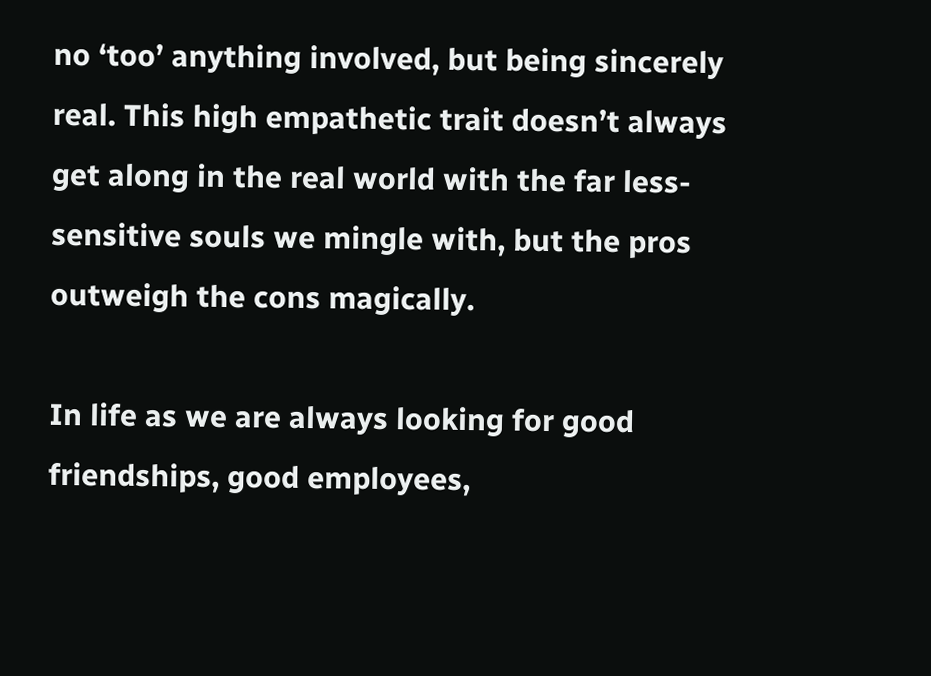no ‘too’ anything involved, but being sincerely real. This high empathetic trait doesn’t always get along in the real world with the far less-sensitive souls we mingle with, but the pros outweigh the cons magically.

In life as we are always looking for good friendships, good employees,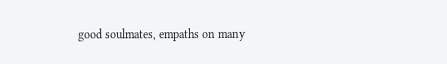good soulmates, empaths on many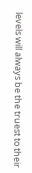levels will always be the truest to their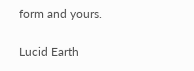form and yours.

Lucid Earth